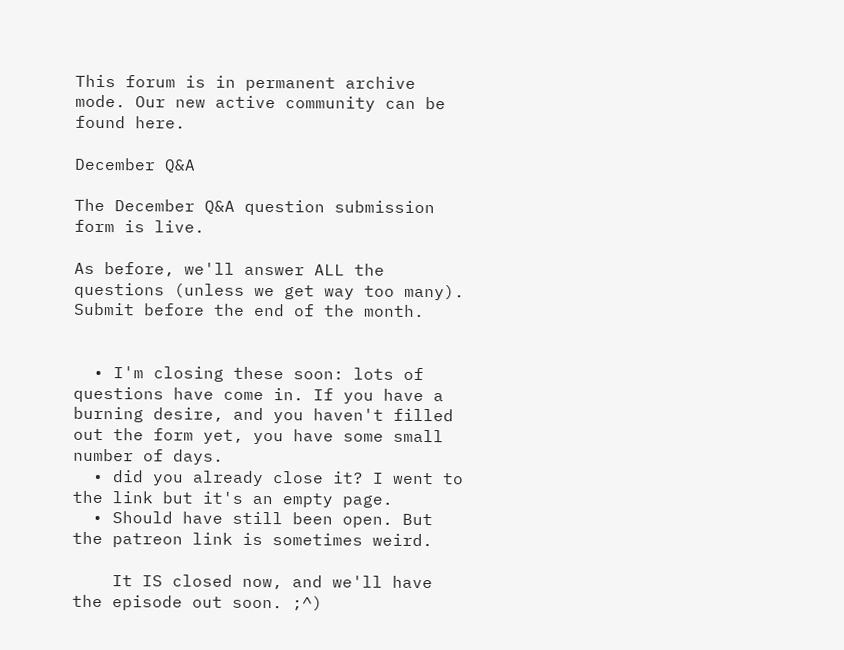This forum is in permanent archive mode. Our new active community can be found here.

December Q&A

The December Q&A question submission form is live.

As before, we'll answer ALL the questions (unless we get way too many). Submit before the end of the month.


  • I'm closing these soon: lots of questions have come in. If you have a burning desire, and you haven't filled out the form yet, you have some small number of days.
  • did you already close it? I went to the link but it's an empty page.
  • Should have still been open. But the patreon link is sometimes weird.

    It IS closed now, and we'll have the episode out soon. ;^)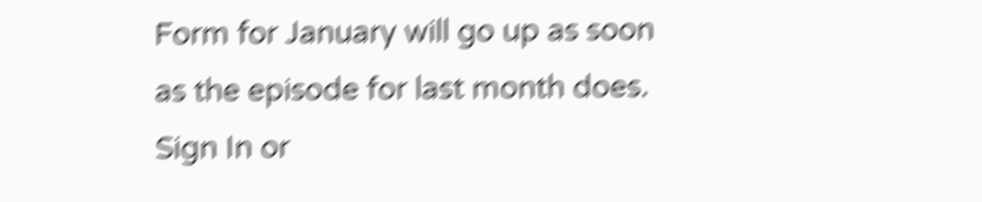Form for January will go up as soon as the episode for last month does.
Sign In or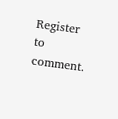Register to comment.